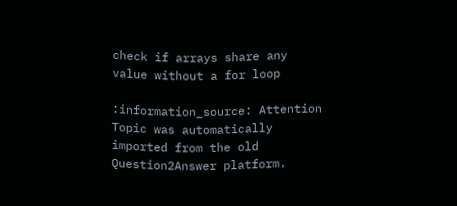check if arrays share any value without a for loop

:information_source: Attention Topic was automatically imported from the old Question2Answer platform.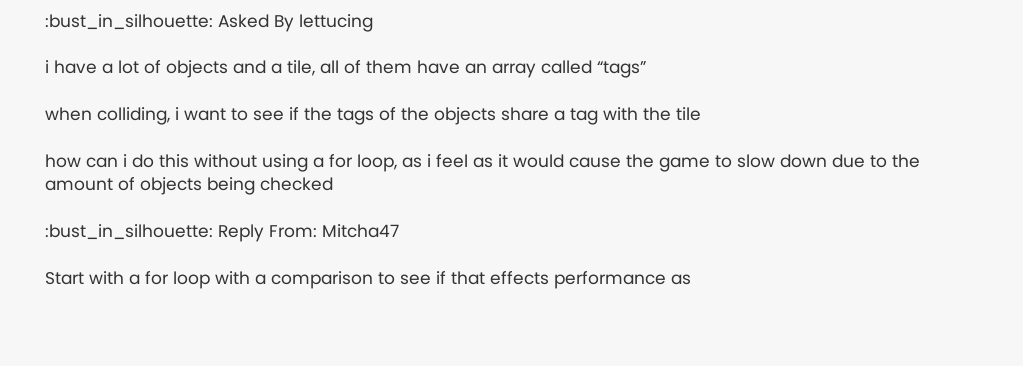:bust_in_silhouette: Asked By lettucing

i have a lot of objects and a tile, all of them have an array called “tags”

when colliding, i want to see if the tags of the objects share a tag with the tile

how can i do this without using a for loop, as i feel as it would cause the game to slow down due to the amount of objects being checked

:bust_in_silhouette: Reply From: Mitcha47

Start with a for loop with a comparison to see if that effects performance as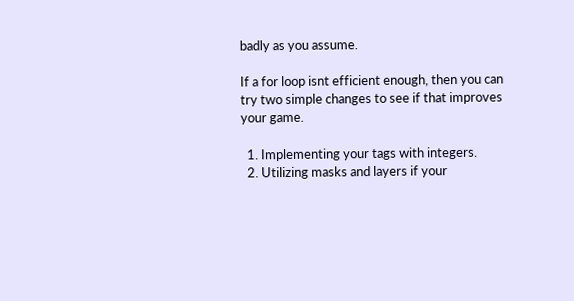badly as you assume.

If a for loop isnt efficient enough, then you can try two simple changes to see if that improves your game.

  1. Implementing your tags with integers.
  2. Utilizing masks and layers if your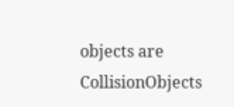objects are CollisionObjects